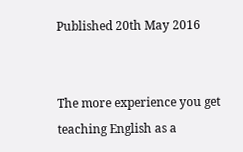Published 20th May 2016


The more experience you get teaching English as a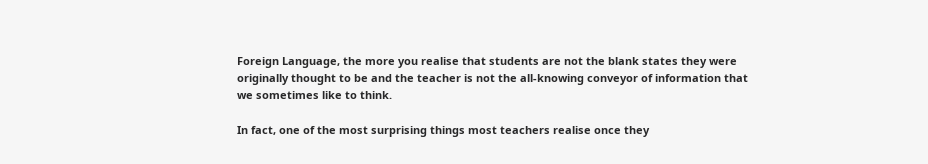Foreign Language, the more you realise that students are not the blank states they were originally thought to be and the teacher is not the all-knowing conveyor of information that we sometimes like to think.

In fact, one of the most surprising things most teachers realise once they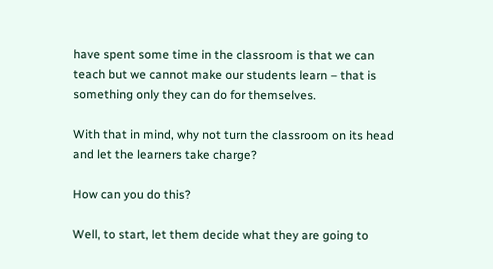have spent some time in the classroom is that we can teach but we cannot make our students learn – that is something only they can do for themselves.

With that in mind, why not turn the classroom on its head and let the learners take charge?

How can you do this?

Well, to start, let them decide what they are going to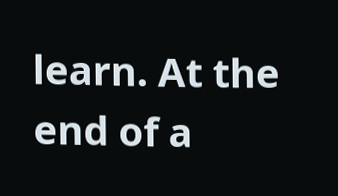learn. At the end of a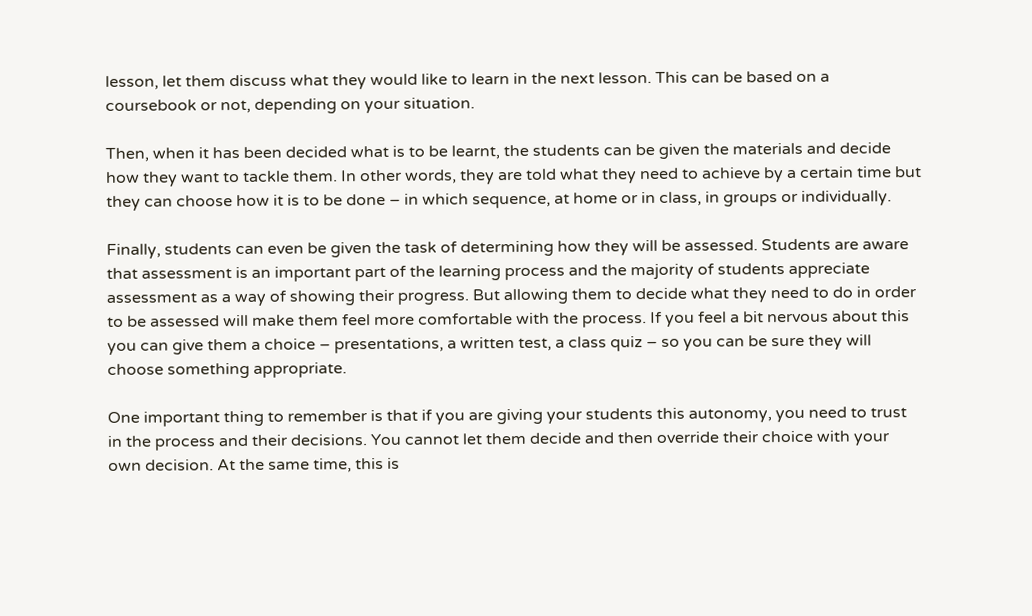lesson, let them discuss what they would like to learn in the next lesson. This can be based on a coursebook or not, depending on your situation.

Then, when it has been decided what is to be learnt, the students can be given the materials and decide how they want to tackle them. In other words, they are told what they need to achieve by a certain time but they can choose how it is to be done – in which sequence, at home or in class, in groups or individually.

Finally, students can even be given the task of determining how they will be assessed. Students are aware that assessment is an important part of the learning process and the majority of students appreciate assessment as a way of showing their progress. But allowing them to decide what they need to do in order to be assessed will make them feel more comfortable with the process. If you feel a bit nervous about this you can give them a choice – presentations, a written test, a class quiz – so you can be sure they will choose something appropriate.

One important thing to remember is that if you are giving your students this autonomy, you need to trust in the process and their decisions. You cannot let them decide and then override their choice with your own decision. At the same time, this is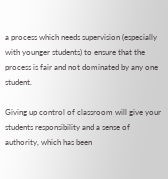a process which needs supervision (especially with younger students) to ensure that the process is fair and not dominated by any one student.

Giving up control of classroom will give your students responsibility and a sense of authority, which has been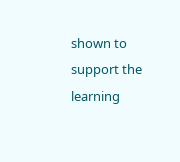shown to support the learning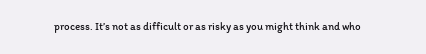process. It’s not as difficult or as risky as you might think and who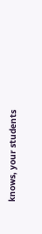knows, your students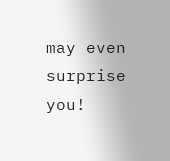may even surprise you!